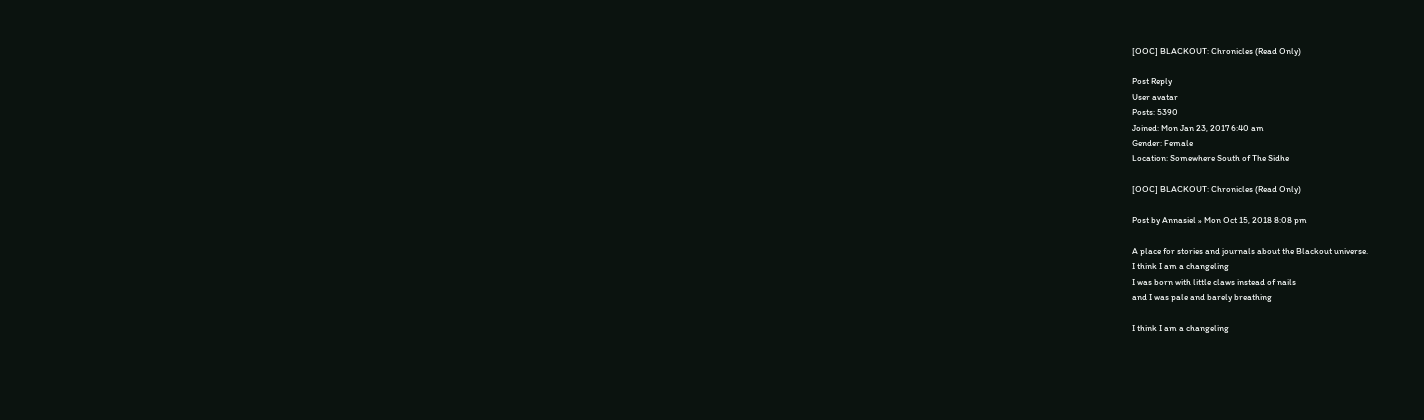[OOC] BLACKOUT: Chronicles (Read Only)

Post Reply
User avatar
Posts: 5390
Joined: Mon Jan 23, 2017 6:40 am
Gender: Female
Location: Somewhere South of The Sidhe

[OOC] BLACKOUT: Chronicles (Read Only)

Post by Annasiel » Mon Oct 15, 2018 8:08 pm

A place for stories and journals about the Blackout universe.
I think I am a changeling
I was born with little claws instead of nails
and I was pale and barely breathing

I think I am a changeling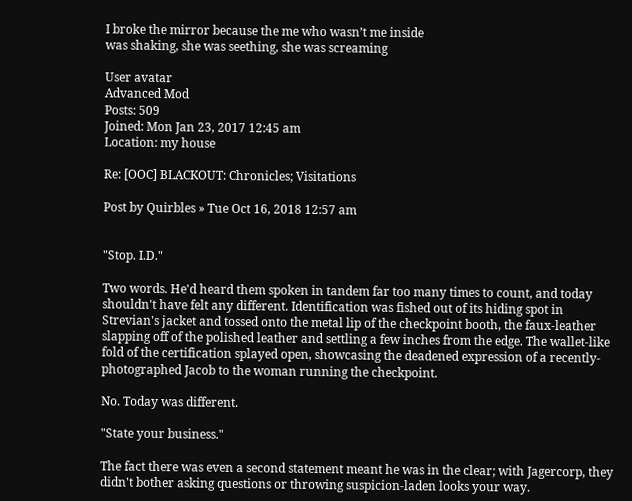I broke the mirror because the me who wasn’t me inside
was shaking, she was seething, she was screaming

User avatar
Advanced Mod
Posts: 509
Joined: Mon Jan 23, 2017 12:45 am
Location: my house

Re: [OOC] BLACKOUT: Chronicles; Visitations

Post by Quirbles » Tue Oct 16, 2018 12:57 am


"Stop. I.D."

Two words. He'd heard them spoken in tandem far too many times to count, and today shouldn't have felt any different. Identification was fished out of its hiding spot in Strevian's jacket and tossed onto the metal lip of the checkpoint booth, the faux-leather slapping off of the polished leather and settling a few inches from the edge. The wallet-like fold of the certification splayed open, showcasing the deadened expression of a recently-photographed Jacob to the woman running the checkpoint.

No. Today was different.

"State your business."

The fact there was even a second statement meant he was in the clear; with Jagercorp, they didn't bother asking questions or throwing suspicion-laden looks your way.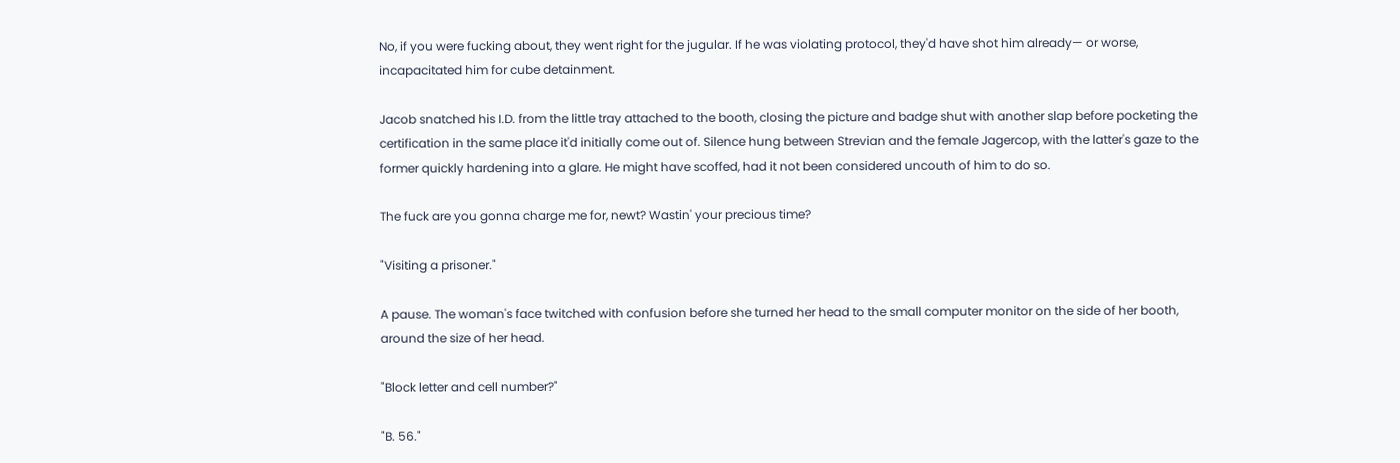No, if you were fucking about, they went right for the jugular. If he was violating protocol, they'd have shot him already— or worse, incapacitated him for cube detainment.

Jacob snatched his I.D. from the little tray attached to the booth, closing the picture and badge shut with another slap before pocketing the certification in the same place it'd initially come out of. Silence hung between Strevian and the female Jagercop, with the latter's gaze to the former quickly hardening into a glare. He might have scoffed, had it not been considered uncouth of him to do so.

The fuck are you gonna charge me for, newt? Wastin' your precious time?

"Visiting a prisoner."

A pause. The woman's face twitched with confusion before she turned her head to the small computer monitor on the side of her booth, around the size of her head.

"Block letter and cell number?"

"B. 56."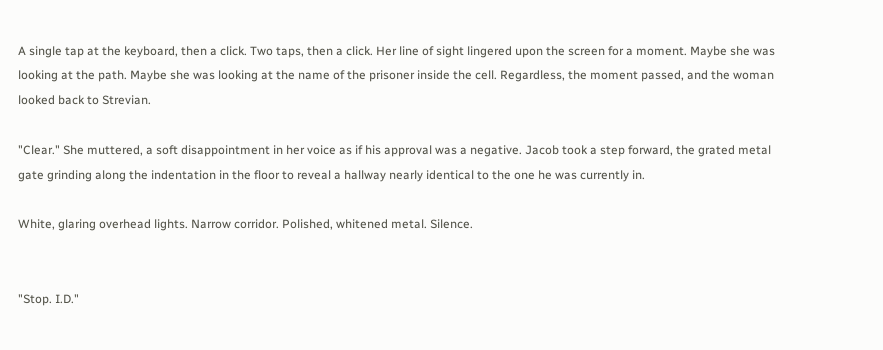A single tap at the keyboard, then a click. Two taps, then a click. Her line of sight lingered upon the screen for a moment. Maybe she was looking at the path. Maybe she was looking at the name of the prisoner inside the cell. Regardless, the moment passed, and the woman looked back to Strevian.

"Clear." She muttered, a soft disappointment in her voice as if his approval was a negative. Jacob took a step forward, the grated metal gate grinding along the indentation in the floor to reveal a hallway nearly identical to the one he was currently in.

White, glaring overhead lights. Narrow corridor. Polished, whitened metal. Silence.


"Stop. I.D."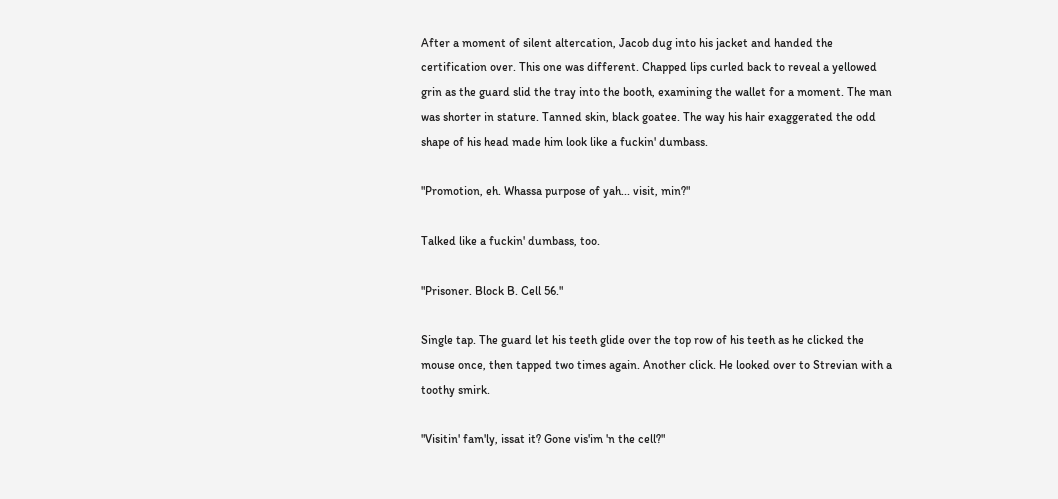After a moment of silent altercation, Jacob dug into his jacket and handed the certification over. This one was different. Chapped lips curled back to reveal a yellowed grin as the guard slid the tray into the booth, examining the wallet for a moment. The man was shorter in stature. Tanned skin, black goatee. The way his hair exaggerated the odd shape of his head made him look like a fuckin' dumbass.

"Promotion, eh. Whassa purpose of yah... visit, min?"

Talked like a fuckin' dumbass, too.

"Prisoner. Block B. Cell 56."

Single tap. The guard let his teeth glide over the top row of his teeth as he clicked the mouse once, then tapped two times again. Another click. He looked over to Strevian with a toothy smirk.

"Visitin' fam'ly, issat it? Gone vis'im 'n the cell?"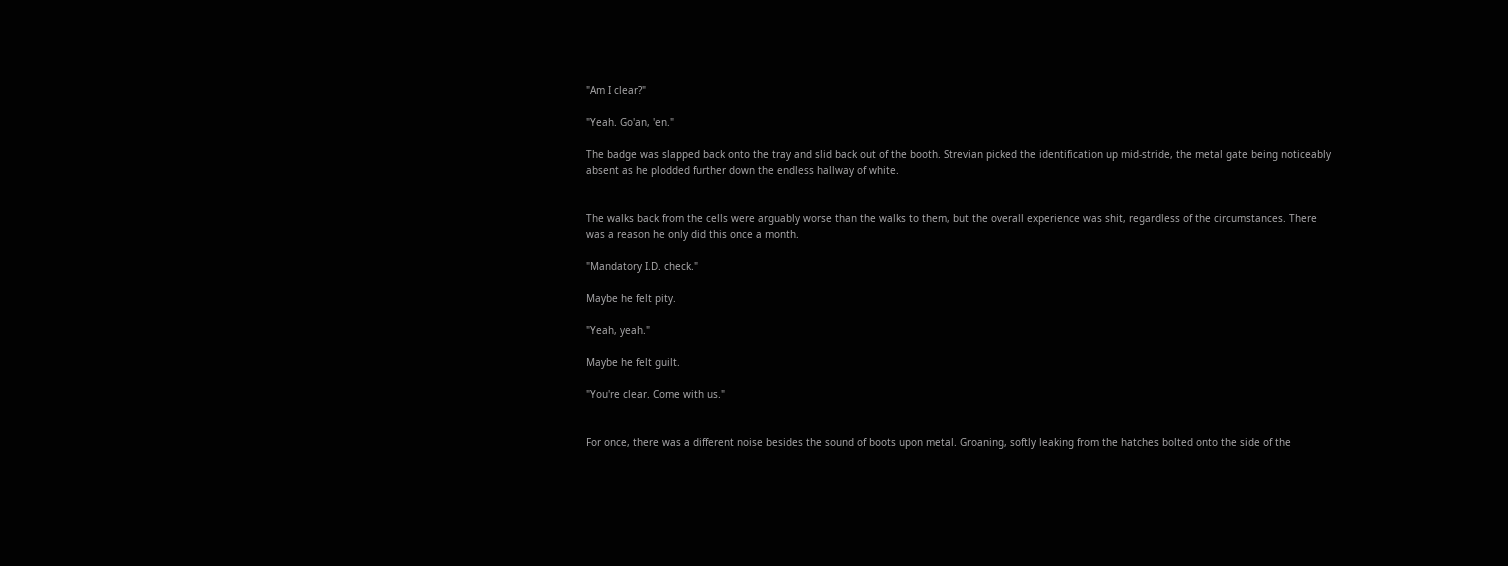"Am I clear?"

"Yeah. Go'an, 'en."

The badge was slapped back onto the tray and slid back out of the booth. Strevian picked the identification up mid-stride, the metal gate being noticeably absent as he plodded further down the endless hallway of white.


The walks back from the cells were arguably worse than the walks to them, but the overall experience was shit, regardless of the circumstances. There was a reason he only did this once a month.

"Mandatory I.D. check."

Maybe he felt pity.

"Yeah, yeah."

Maybe he felt guilt.

"You're clear. Come with us."


For once, there was a different noise besides the sound of boots upon metal. Groaning, softly leaking from the hatches bolted onto the side of the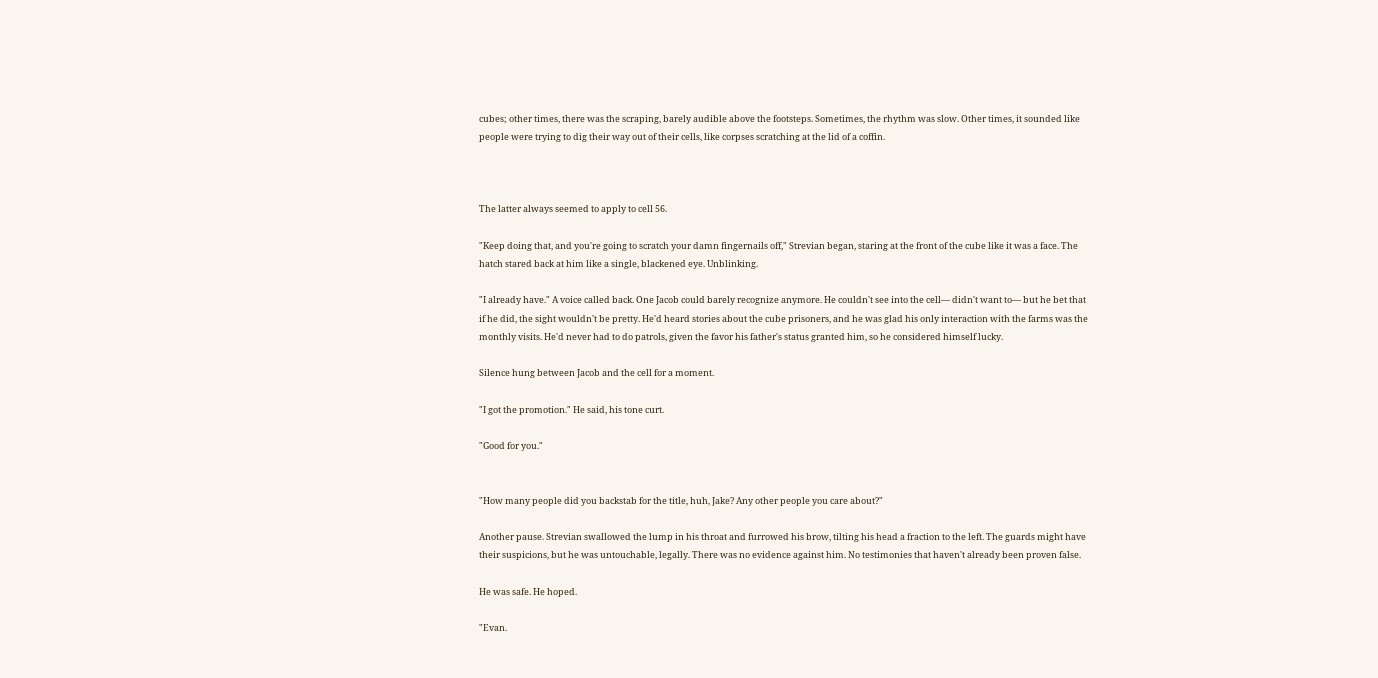cubes; other times, there was the scraping, barely audible above the footsteps. Sometimes, the rhythm was slow. Other times, it sounded like people were trying to dig their way out of their cells, like corpses scratching at the lid of a coffin.



The latter always seemed to apply to cell 56.

"Keep doing that, and you're going to scratch your damn fingernails off," Strevian began, staring at the front of the cube like it was a face. The hatch stared back at him like a single, blackened eye. Unblinking.

"I already have." A voice called back. One Jacob could barely recognize anymore. He couldn't see into the cell— didn't want to— but he bet that if he did, the sight wouldn't be pretty. He'd heard stories about the cube prisoners, and he was glad his only interaction with the farms was the monthly visits. He'd never had to do patrols, given the favor his father's status granted him, so he considered himself lucky.

Silence hung between Jacob and the cell for a moment.

"I got the promotion." He said, his tone curt.

"Good for you."


"How many people did you backstab for the title, huh, Jake? Any other people you care about?"

Another pause. Strevian swallowed the lump in his throat and furrowed his brow, tilting his head a fraction to the left. The guards might have their suspicions, but he was untouchable, legally. There was no evidence against him. No testimonies that haven't already been proven false.

He was safe. He hoped.

"Evan.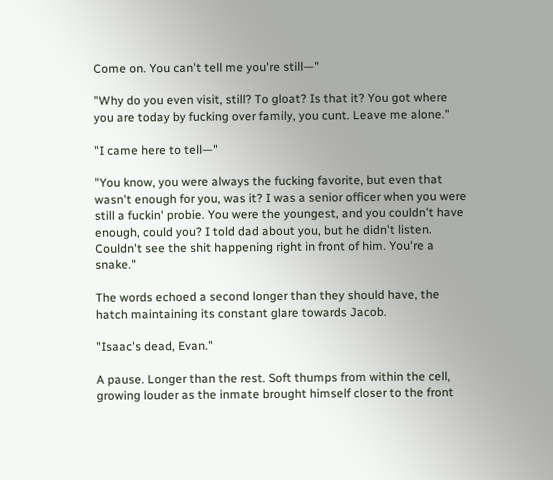Come on. You can't tell me you're still—"

"Why do you even visit, still? To gloat? Is that it? You got where you are today by fucking over family, you cunt. Leave me alone."

"I came here to tell—"

"You know, you were always the fucking favorite, but even that wasn't enough for you, was it? I was a senior officer when you were still a fuckin' probie. You were the youngest, and you couldn't have enough, could you? I told dad about you, but he didn't listen. Couldn't see the shit happening right in front of him. You're a snake."

The words echoed a second longer than they should have, the hatch maintaining its constant glare towards Jacob.

"Isaac's dead, Evan."

A pause. Longer than the rest. Soft thumps from within the cell, growing louder as the inmate brought himself closer to the front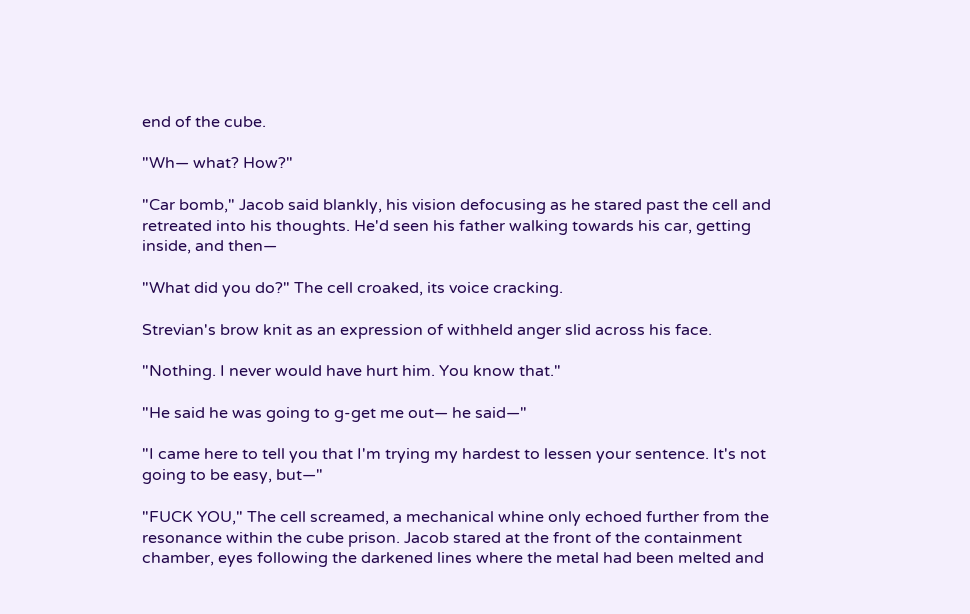end of the cube.

"Wh— what? How?"

"Car bomb," Jacob said blankly, his vision defocusing as he stared past the cell and retreated into his thoughts. He'd seen his father walking towards his car, getting inside, and then—

"What did you do?" The cell croaked, its voice cracking.

Strevian's brow knit as an expression of withheld anger slid across his face.

"Nothing. I never would have hurt him. You know that."

"He said he was going to g-get me out— he said—"

"I came here to tell you that I'm trying my hardest to lessen your sentence. It's not going to be easy, but—"

"FUCK YOU," The cell screamed, a mechanical whine only echoed further from the resonance within the cube prison. Jacob stared at the front of the containment chamber, eyes following the darkened lines where the metal had been melted and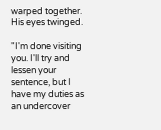warped together. His eyes twinged.

"I'm done visiting you. I'll try and lessen your sentence, but I have my duties as an undercover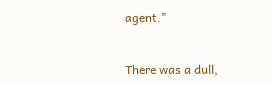agent."


There was a dull,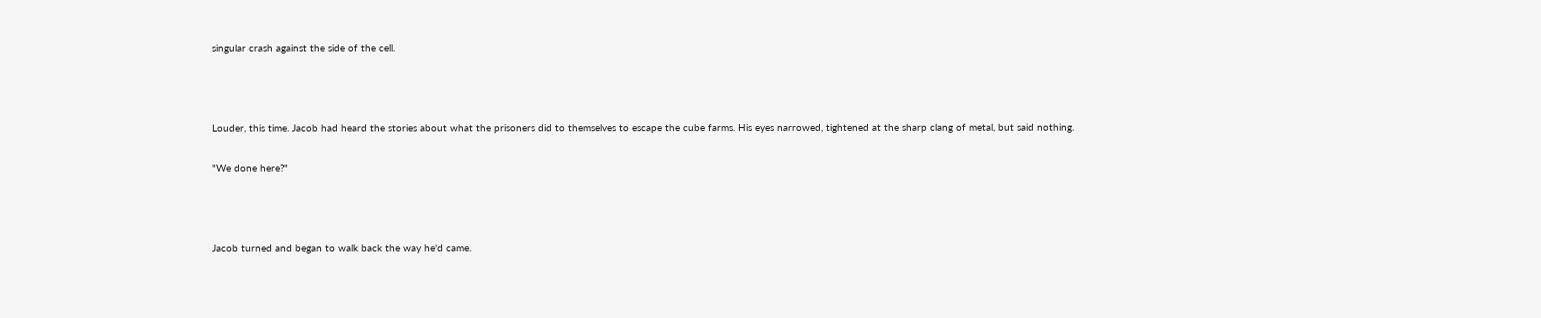singular crash against the side of the cell.



Louder, this time. Jacob had heard the stories about what the prisoners did to themselves to escape the cube farms. His eyes narrowed, tightened at the sharp clang of metal, but said nothing.

"We done here?"



Jacob turned and began to walk back the way he'd came.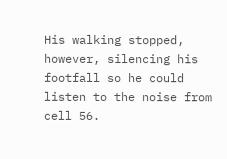His walking stopped, however, silencing his footfall so he could listen to the noise from cell 56.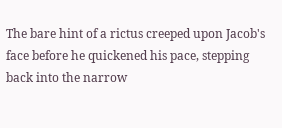The bare hint of a rictus creeped upon Jacob's face before he quickened his pace, stepping back into the narrow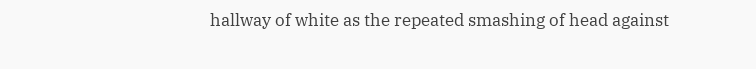hallway of white as the repeated smashing of head against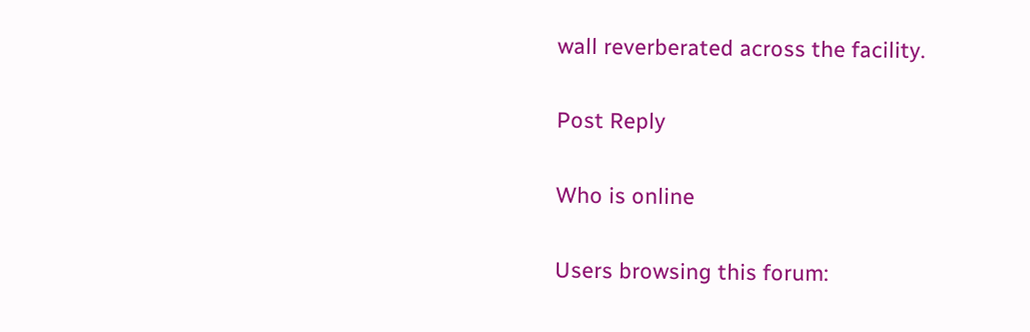wall reverberated across the facility.

Post Reply

Who is online

Users browsing this forum: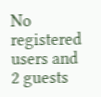No registered users and 2 guests